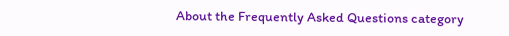About the Frequently Asked Questions category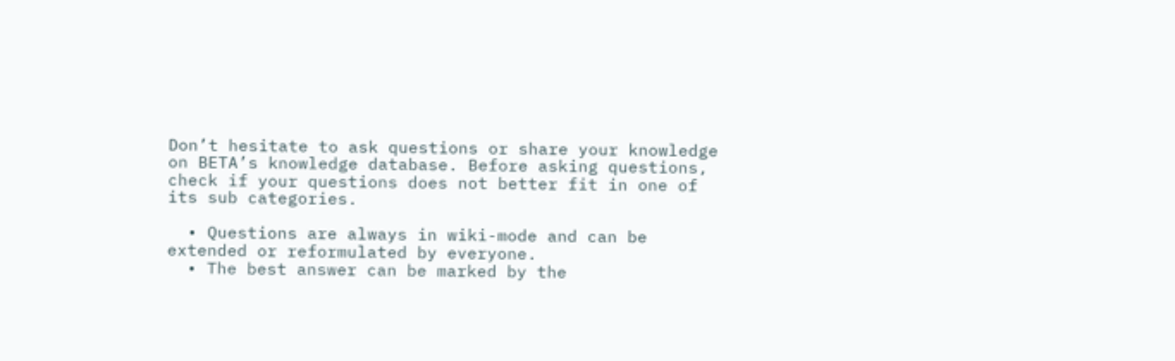Don’t hesitate to ask questions or share your knowledge on BETA’s knowledge database. Before asking questions, check if your questions does not better fit in one of its sub categories.

  • Questions are always in wiki-mode and can be extended or reformulated by everyone.
  • The best answer can be marked by the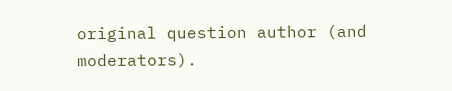original question author (and moderators).